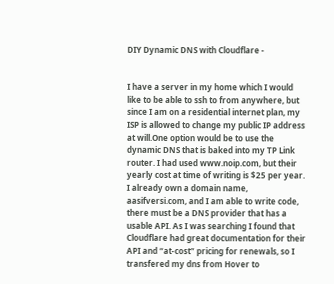DIY Dynamic DNS with Cloudflare -


I have a server in my home which I would like to be able to ssh to from anywhere, but since I am on a residential internet plan, my ISP is allowed to change my public IP address at will.One option would be to use the dynamic DNS that is baked into my TP Link router. I had used www.noip.com, but their yearly cost at time of writing is $25 per year. I already own a domain name, aasifversi.com, and I am able to write code, there must be a DNS provider that has a usable API. As I was searching I found that Cloudflare had great documentation for their API and “at-cost” pricing for renewals, so I transfered my dns from Hover to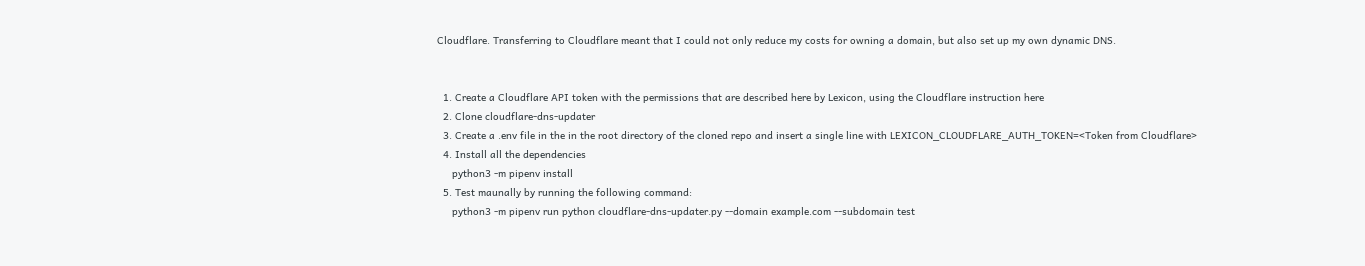Cloudflare. Transferring to Cloudflare meant that I could not only reduce my costs for owning a domain, but also set up my own dynamic DNS.


  1. Create a Cloudflare API token with the permissions that are described here by Lexicon, using the Cloudflare instruction here
  2. Clone cloudflare-dns-updater
  3. Create a .env file in the in the root directory of the cloned repo and insert a single line with LEXICON_CLOUDFLARE_AUTH_TOKEN=<Token from Cloudflare>
  4. Install all the dependencies
     python3 -m pipenv install
  5. Test maunally by running the following command:
     python3 -m pipenv run python cloudflare-dns-updater.py --domain example.com --subdomain test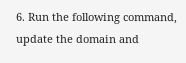6. Run the following command, update the domain and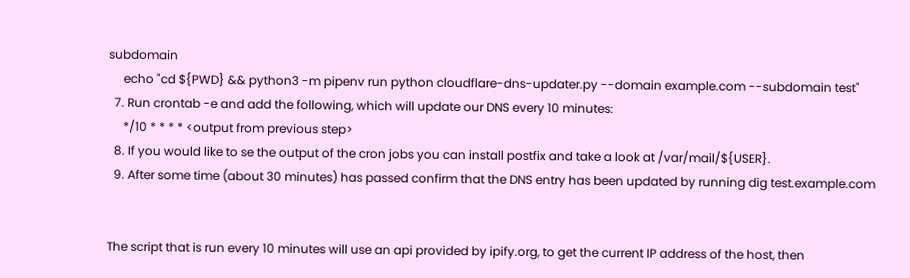subdomain
     echo "cd ${PWD} && python3 -m pipenv run python cloudflare-dns-updater.py --domain example.com --subdomain test"
  7. Run crontab -e and add the following, which will update our DNS every 10 minutes:
     */10 * * * * <output from previous step>
  8. If you would like to se the output of the cron jobs you can install postfix and take a look at /var/mail/${USER}.
  9. After some time (about 30 minutes) has passed confirm that the DNS entry has been updated by running dig test.example.com


The script that is run every 10 minutes will use an api provided by ipify.org, to get the current IP address of the host, then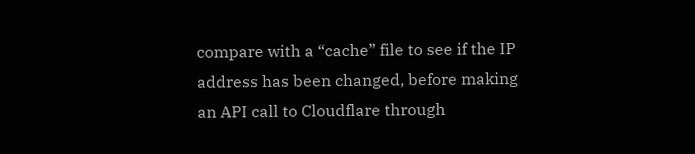compare with a “cache” file to see if the IP address has been changed, before making an API call to Cloudflare through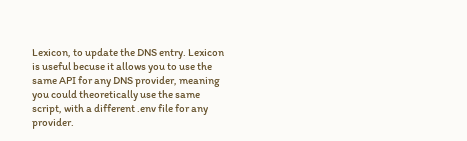Lexicon, to update the DNS entry. Lexicon is useful becuse it allows you to use the same API for any DNS provider, meaning you could theoretically use the same script, with a different .env file for any provider.